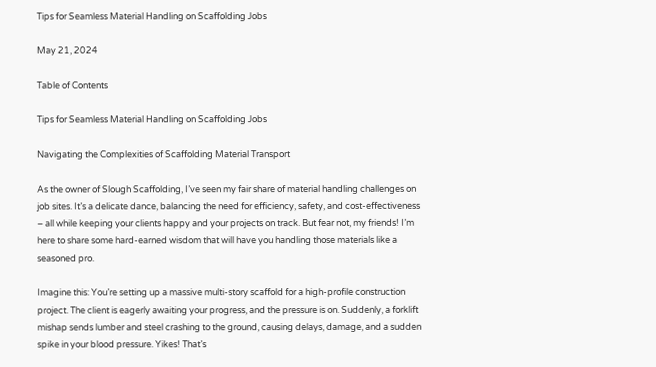Tips for Seamless Material Handling on Scaffolding Jobs

May 21, 2024

Table of Contents

Tips for Seamless Material Handling on Scaffolding Jobs

Navigating the Complexities of Scaffolding Material Transport

As the owner of Slough Scaffolding, I’ve seen my fair share of material handling challenges on job sites. It’s a delicate dance, balancing the need for efficiency, safety, and cost-effectiveness – all while keeping your clients happy and your projects on track. But fear not, my friends! I’m here to share some hard-earned wisdom that will have you handling those materials like a seasoned pro.

Imagine this: You’re setting up a massive multi-story scaffold for a high-profile construction project. The client is eagerly awaiting your progress, and the pressure is on. Suddenly, a forklift mishap sends lumber and steel crashing to the ground, causing delays, damage, and a sudden spike in your blood pressure. Yikes! That’s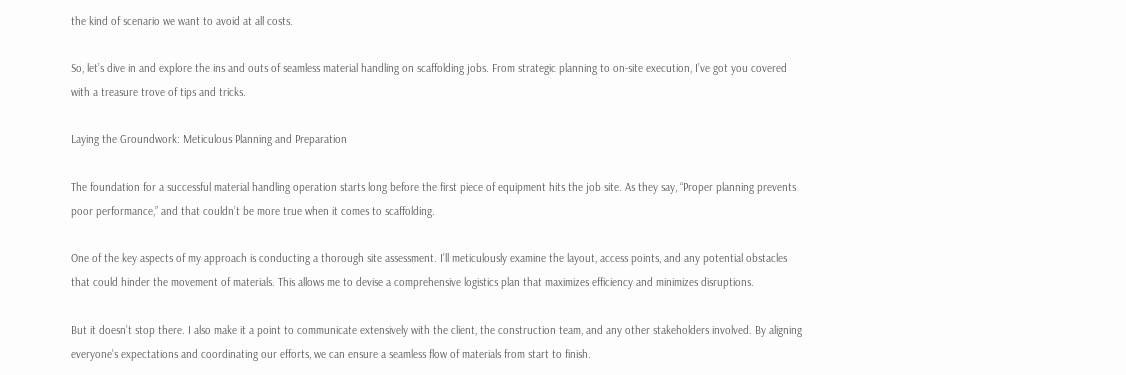the kind of scenario we want to avoid at all costs.

So, let’s dive in and explore the ins and outs of seamless material handling on scaffolding jobs. From strategic planning to on-site execution, I’ve got you covered with a treasure trove of tips and tricks.

Laying the Groundwork: Meticulous Planning and Preparation

The foundation for a successful material handling operation starts long before the first piece of equipment hits the job site. As they say, “Proper planning prevents poor performance,” and that couldn’t be more true when it comes to scaffolding.

One of the key aspects of my approach is conducting a thorough site assessment. I’ll meticulously examine the layout, access points, and any potential obstacles that could hinder the movement of materials. This allows me to devise a comprehensive logistics plan that maximizes efficiency and minimizes disruptions.

But it doesn’t stop there. I also make it a point to communicate extensively with the client, the construction team, and any other stakeholders involved. By aligning everyone’s expectations and coordinating our efforts, we can ensure a seamless flow of materials from start to finish.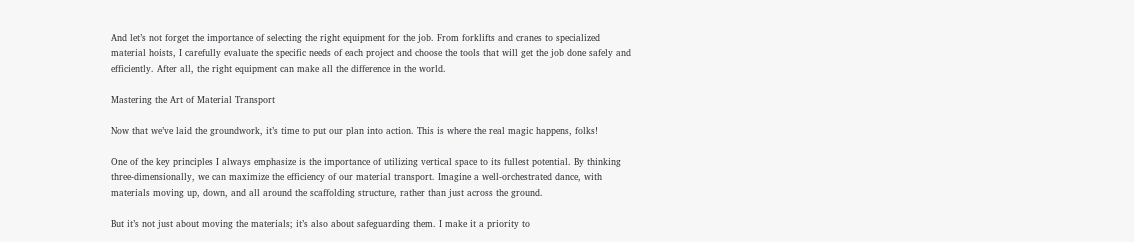And let’s not forget the importance of selecting the right equipment for the job. From forklifts and cranes to specialized material hoists, I carefully evaluate the specific needs of each project and choose the tools that will get the job done safely and efficiently. After all, the right equipment can make all the difference in the world.

Mastering the Art of Material Transport

Now that we’ve laid the groundwork, it’s time to put our plan into action. This is where the real magic happens, folks!

One of the key principles I always emphasize is the importance of utilizing vertical space to its fullest potential. By thinking three-dimensionally, we can maximize the efficiency of our material transport. Imagine a well-orchestrated dance, with materials moving up, down, and all around the scaffolding structure, rather than just across the ground.

But it’s not just about moving the materials; it’s also about safeguarding them. I make it a priority to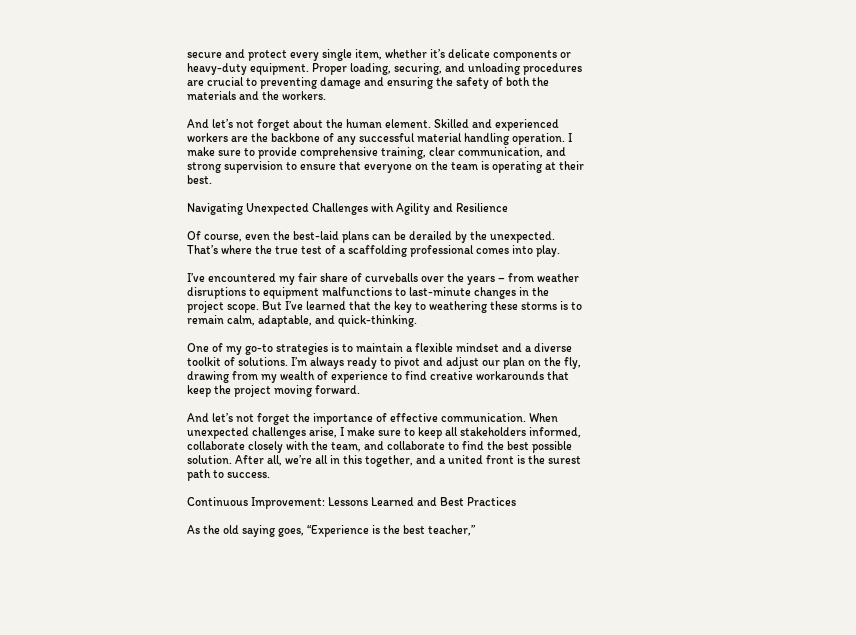secure and protect every single item, whether it’s delicate components or heavy-duty equipment. Proper loading, securing, and unloading procedures are crucial to preventing damage and ensuring the safety of both the materials and the workers.

And let’s not forget about the human element. Skilled and experienced workers are the backbone of any successful material handling operation. I make sure to provide comprehensive training, clear communication, and strong supervision to ensure that everyone on the team is operating at their best.

Navigating Unexpected Challenges with Agility and Resilience

Of course, even the best-laid plans can be derailed by the unexpected. That’s where the true test of a scaffolding professional comes into play.

I’ve encountered my fair share of curveballs over the years – from weather disruptions to equipment malfunctions to last-minute changes in the project scope. But I’ve learned that the key to weathering these storms is to remain calm, adaptable, and quick-thinking.

One of my go-to strategies is to maintain a flexible mindset and a diverse toolkit of solutions. I’m always ready to pivot and adjust our plan on the fly, drawing from my wealth of experience to find creative workarounds that keep the project moving forward.

And let’s not forget the importance of effective communication. When unexpected challenges arise, I make sure to keep all stakeholders informed, collaborate closely with the team, and collaborate to find the best possible solution. After all, we’re all in this together, and a united front is the surest path to success.

Continuous Improvement: Lessons Learned and Best Practices

As the old saying goes, “Experience is the best teacher,”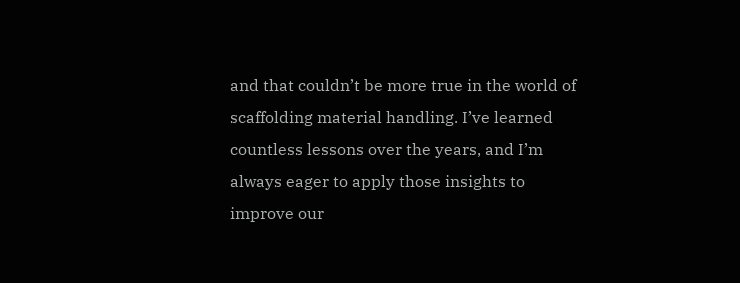and that couldn’t be more true in the world of scaffolding material handling. I’ve learned countless lessons over the years, and I’m always eager to apply those insights to improve our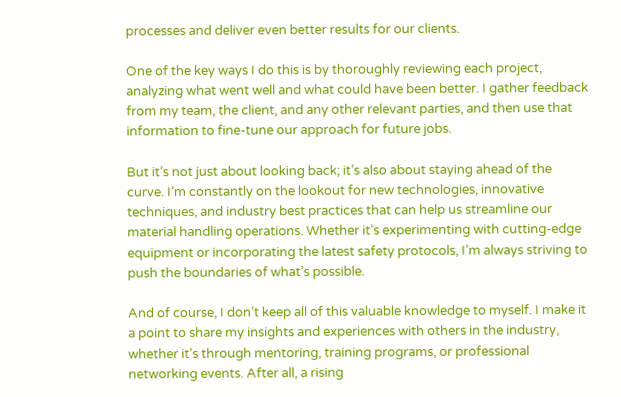processes and deliver even better results for our clients.

One of the key ways I do this is by thoroughly reviewing each project, analyzing what went well and what could have been better. I gather feedback from my team, the client, and any other relevant parties, and then use that information to fine-tune our approach for future jobs.

But it’s not just about looking back; it’s also about staying ahead of the curve. I’m constantly on the lookout for new technologies, innovative techniques, and industry best practices that can help us streamline our material handling operations. Whether it’s experimenting with cutting-edge equipment or incorporating the latest safety protocols, I’m always striving to push the boundaries of what’s possible.

And of course, I don’t keep all of this valuable knowledge to myself. I make it a point to share my insights and experiences with others in the industry, whether it’s through mentoring, training programs, or professional networking events. After all, a rising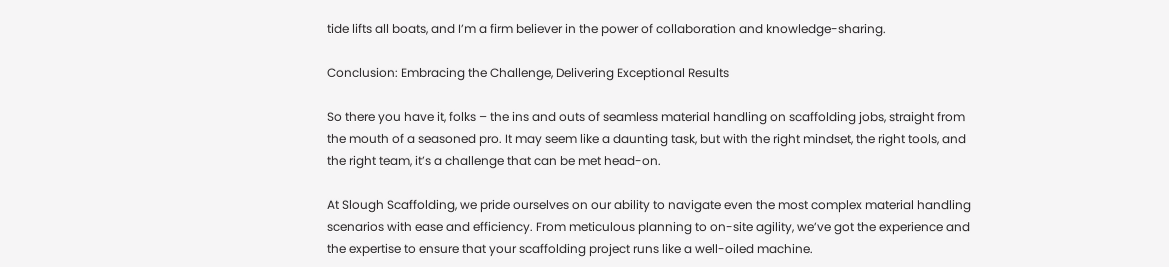tide lifts all boats, and I’m a firm believer in the power of collaboration and knowledge-sharing.

Conclusion: Embracing the Challenge, Delivering Exceptional Results

So there you have it, folks – the ins and outs of seamless material handling on scaffolding jobs, straight from the mouth of a seasoned pro. It may seem like a daunting task, but with the right mindset, the right tools, and the right team, it’s a challenge that can be met head-on.

At Slough Scaffolding, we pride ourselves on our ability to navigate even the most complex material handling scenarios with ease and efficiency. From meticulous planning to on-site agility, we’ve got the experience and the expertise to ensure that your scaffolding project runs like a well-oiled machine.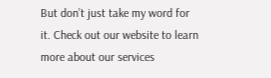But don’t just take my word for it. Check out our website to learn more about our services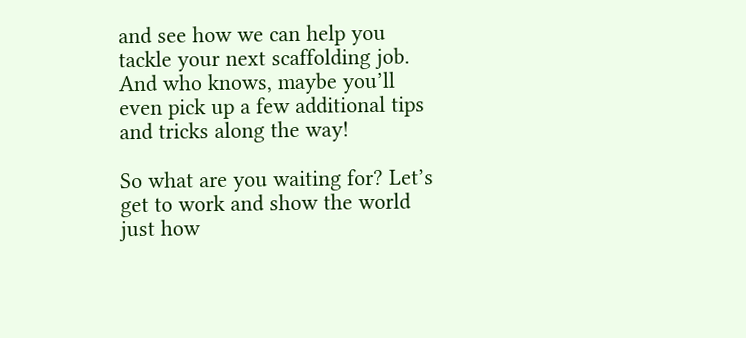and see how we can help you tackle your next scaffolding job. And who knows, maybe you’ll even pick up a few additional tips and tricks along the way!

So what are you waiting for? Let’s get to work and show the world just how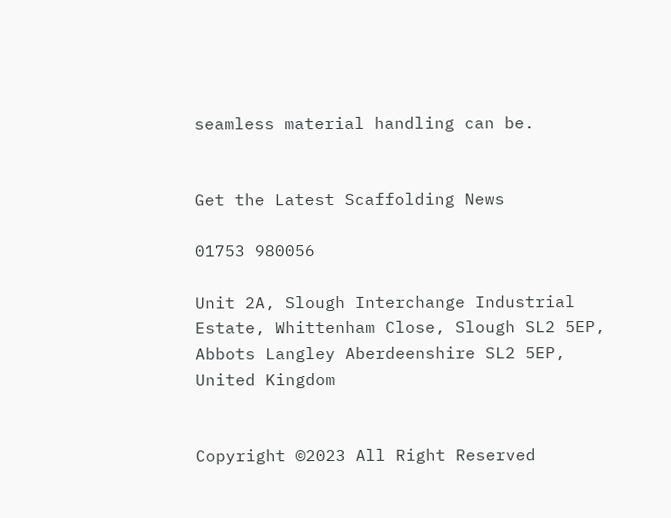seamless material handling can be.


Get the Latest Scaffolding News

01753 980056

Unit 2A, Slough Interchange Industrial Estate, Whittenham Close, Slough SL2 5EP, Abbots Langley Aberdeenshire SL2 5EP, United Kingdom


Copyright ©2023 All Right Reserved